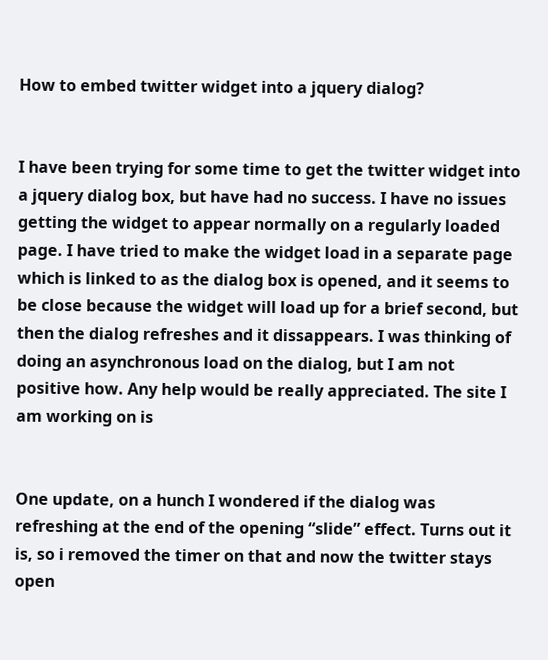How to embed twitter widget into a jquery dialog?


I have been trying for some time to get the twitter widget into a jquery dialog box, but have had no success. I have no issues getting the widget to appear normally on a regularly loaded page. I have tried to make the widget load in a separate page which is linked to as the dialog box is opened, and it seems to be close because the widget will load up for a brief second, but then the dialog refreshes and it dissappears. I was thinking of doing an asynchronous load on the dialog, but I am not positive how. Any help would be really appreciated. The site I am working on is


One update, on a hunch I wondered if the dialog was refreshing at the end of the opening “slide” effect. Turns out it is, so i removed the timer on that and now the twitter stays open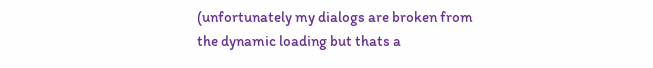(unfortunately my dialogs are broken from the dynamic loading but thats a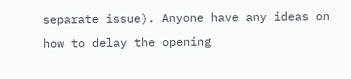separate issue). Anyone have any ideas on how to delay the opening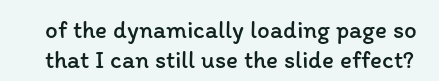of the dynamically loading page so that I can still use the slide effect?